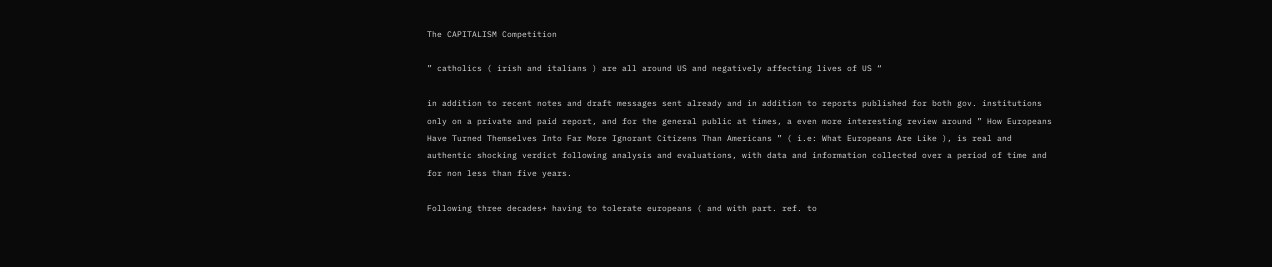The CAPITALISM Competition

” catholics ( irish and italians ) are all around US and negatively affecting lives of US “

in addition to recent notes and draft messages sent already and in addition to reports published for both gov. institutions only on a private and paid report, and for the general public at times, a even more interesting review around ” How Europeans Have Turned Themselves Into Far More Ignorant Citizens Than Americans ” ( i.e: What Europeans Are Like ), is real and authentic shocking verdict following analysis and evaluations, with data and information collected over a period of time and for non less than five years.

Following three decades+ having to tolerate europeans ( and with part. ref. to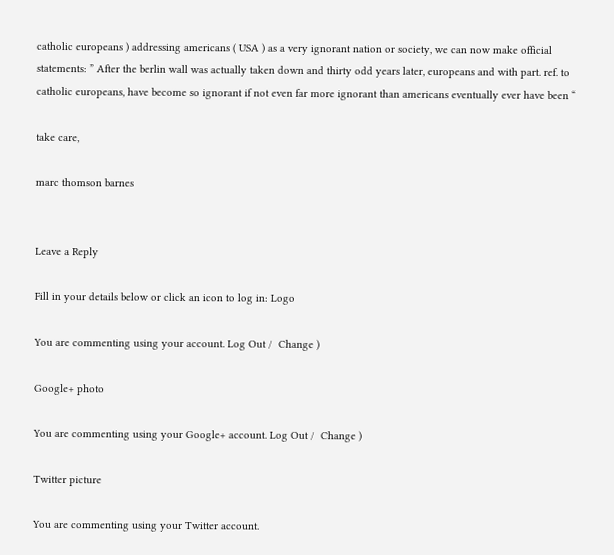catholic europeans ) addressing americans ( USA ) as a very ignorant nation or society, we can now make official statements: ” After the berlin wall was actually taken down and thirty odd years later, europeans and with part. ref. to catholic europeans, have become so ignorant if not even far more ignorant than americans eventually ever have been “

take care,

marc thomson barnes


Leave a Reply

Fill in your details below or click an icon to log in: Logo

You are commenting using your account. Log Out /  Change )

Google+ photo

You are commenting using your Google+ account. Log Out /  Change )

Twitter picture

You are commenting using your Twitter account.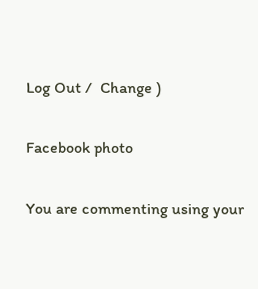Log Out /  Change )

Facebook photo

You are commenting using your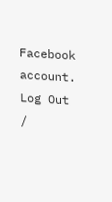Facebook account. Log Out /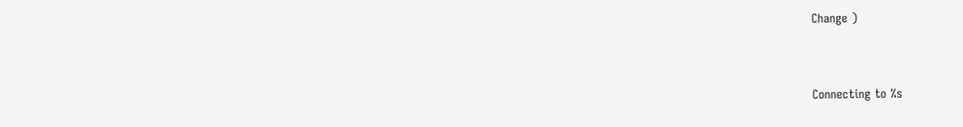Change )


Connecting to %s